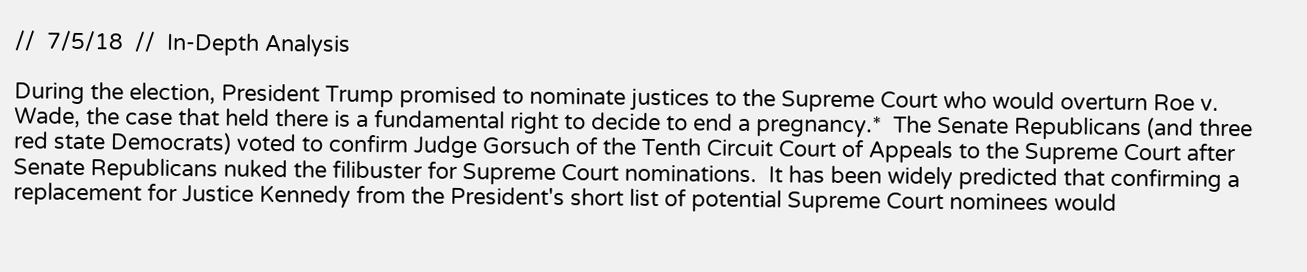//  7/5/18  //  In-Depth Analysis

During the election, President Trump promised to nominate justices to the Supreme Court who would overturn Roe v. Wade, the case that held there is a fundamental right to decide to end a pregnancy.*  The Senate Republicans (and three red state Democrats) voted to confirm Judge Gorsuch of the Tenth Circuit Court of Appeals to the Supreme Court after Senate Republicans nuked the filibuster for Supreme Court nominations.  It has been widely predicted that confirming a replacement for Justice Kennedy from the President's short list of potential Supreme Court nominees would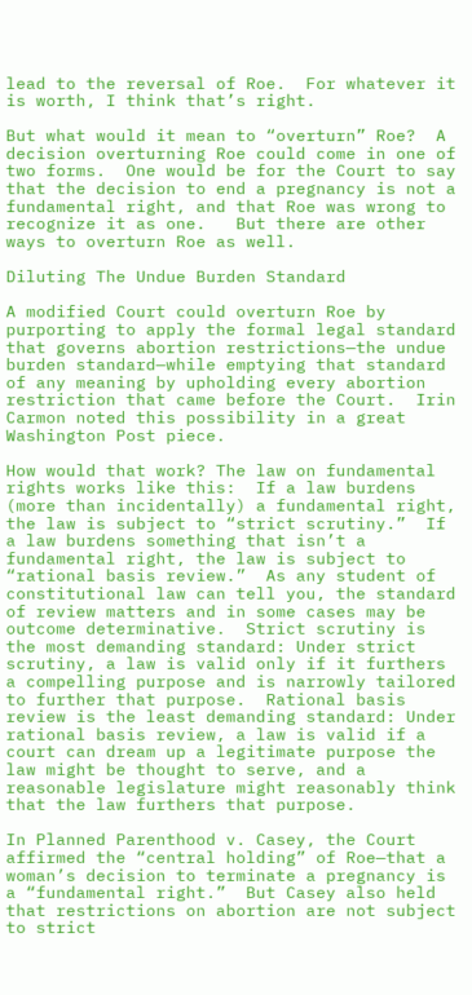lead to the reversal of Roe.  For whatever it is worth, I think that’s right.

But what would it mean to “overturn” Roe?  A decision overturning Roe could come in one of two forms.  One would be for the Court to say that the decision to end a pregnancy is not a fundamental right, and that Roe was wrong to recognize it as one.   But there are other ways to overturn Roe as well.

Diluting The Undue Burden Standard

A modified Court could overturn Roe by purporting to apply the formal legal standard that governs abortion restrictions—the undue burden standard—while emptying that standard of any meaning by upholding every abortion restriction that came before the Court.  Irin Carmon noted this possibility in a great Washington Post piece.

How would that work? The law on fundamental rights works like this:  If a law burdens (more than incidentally) a fundamental right, the law is subject to “strict scrutiny.”  If a law burdens something that isn’t a fundamental right, the law is subject to “rational basis review.”  As any student of constitutional law can tell you, the standard of review matters and in some cases may be outcome determinative.  Strict scrutiny is the most demanding standard: Under strict scrutiny, a law is valid only if it furthers a compelling purpose and is narrowly tailored to further that purpose.  Rational basis review is the least demanding standard: Under rational basis review, a law is valid if a court can dream up a legitimate purpose the law might be thought to serve, and a reasonable legislature might reasonably think that the law furthers that purpose.

In Planned Parenthood v. Casey, the Court affirmed the “central holding” of Roe—that a woman’s decision to terminate a pregnancy is a “fundamental right.”  But Casey also held that restrictions on abortion are not subject to strict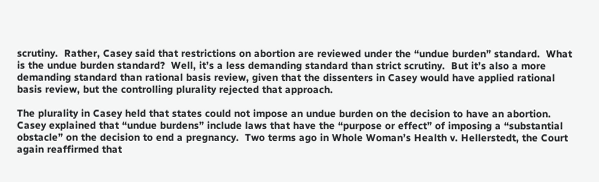scrutiny.  Rather, Casey said that restrictions on abortion are reviewed under the “undue burden” standard.  What is the undue burden standard?  Well, it’s a less demanding standard than strict scrutiny.  But it’s also a more demanding standard than rational basis review, given that the dissenters in Casey would have applied rational basis review, but the controlling plurality rejected that approach.

The plurality in Casey held that states could not impose an undue burden on the decision to have an abortion.  Casey explained that “undue burdens” include laws that have the “purpose or effect” of imposing a “substantial obstacle” on the decision to end a pregnancy.  Two terms ago in Whole Woman’s Health v. Hellerstedt, the Court again reaffirmed that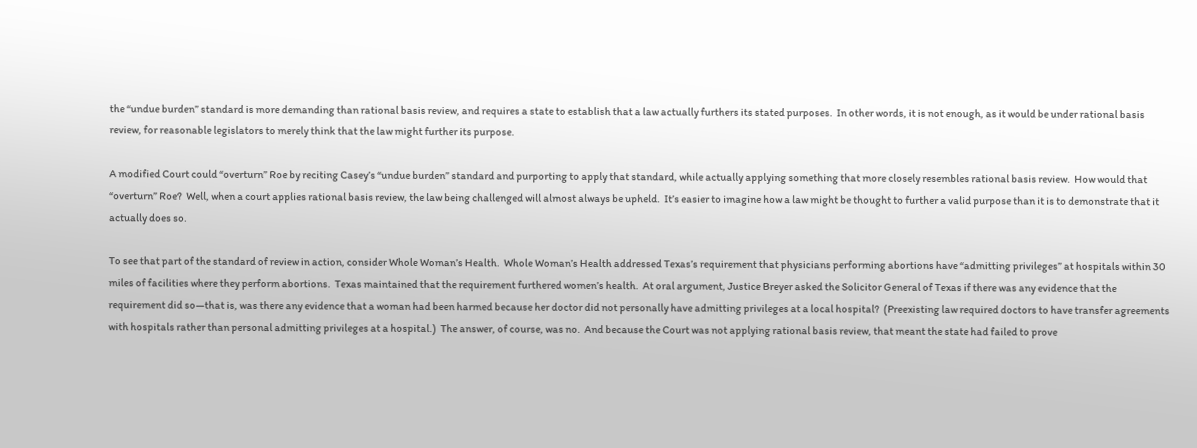the “undue burden” standard is more demanding than rational basis review, and requires a state to establish that a law actually furthers its stated purposes.  In other words, it is not enough, as it would be under rational basis review, for reasonable legislators to merely think that the law might further its purpose.

A modified Court could “overturn” Roe by reciting Casey’s “undue burden” standard and purporting to apply that standard, while actually applying something that more closely resembles rational basis review.  How would that “overturn” Roe?  Well, when a court applies rational basis review, the law being challenged will almost always be upheld.  It’s easier to imagine how a law might be thought to further a valid purpose than it is to demonstrate that it actually does so.

To see that part of the standard of review in action, consider Whole Woman’s Health.  Whole Woman’s Health addressed Texas’s requirement that physicians performing abortions have “admitting privileges” at hospitals within 30 miles of facilities where they perform abortions.  Texas maintained that the requirement furthered women’s health.  At oral argument, Justice Breyer asked the Solicitor General of Texas if there was any evidence that the requirement did so—that is, was there any evidence that a woman had been harmed because her doctor did not personally have admitting privileges at a local hospital?  (Preexisting law required doctors to have transfer agreements with hospitals rather than personal admitting privileges at a hospital.)  The answer, of course, was no.  And because the Court was not applying rational basis review, that meant the state had failed to prove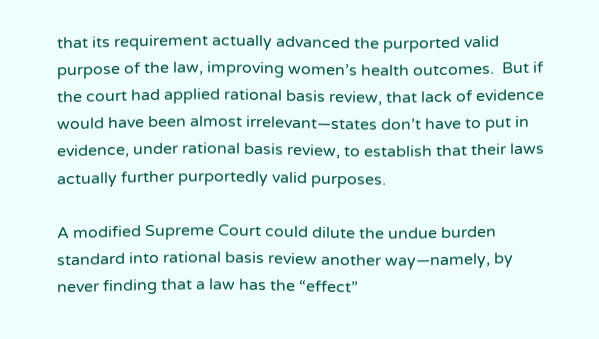that its requirement actually advanced the purported valid purpose of the law, improving women’s health outcomes.  But if the court had applied rational basis review, that lack of evidence would have been almost irrelevant—states don’t have to put in evidence, under rational basis review, to establish that their laws actually further purportedly valid purposes.

A modified Supreme Court could dilute the undue burden standard into rational basis review another way—namely, by never finding that a law has the “effect”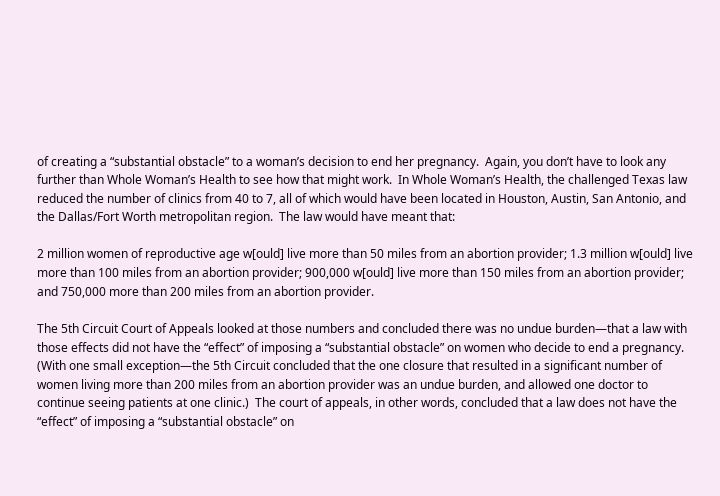of creating a “substantial obstacle” to a woman’s decision to end her pregnancy.  Again, you don’t have to look any further than Whole Woman’s Health to see how that might work.  In Whole Woman’s Health, the challenged Texas law reduced the number of clinics from 40 to 7, all of which would have been located in Houston, Austin, San Antonio, and the Dallas/Fort Worth metropolitan region.  The law would have meant that:

2 million women of reproductive age w[ould] live more than 50 miles from an abortion provider; 1.3 million w[ould] live more than 100 miles from an abortion provider; 900,000 w[ould] live more than 150 miles from an abortion provider; and 750,000 more than 200 miles from an abortion provider.

The 5th Circuit Court of Appeals looked at those numbers and concluded there was no undue burden—that a law with those effects did not have the “effect” of imposing a “substantial obstacle” on women who decide to end a pregnancy.   (With one small exception—the 5th Circuit concluded that the one closure that resulted in a significant number of women living more than 200 miles from an abortion provider was an undue burden, and allowed one doctor to continue seeing patients at one clinic.)  The court of appeals, in other words, concluded that a law does not have the “effect” of imposing a “substantial obstacle” on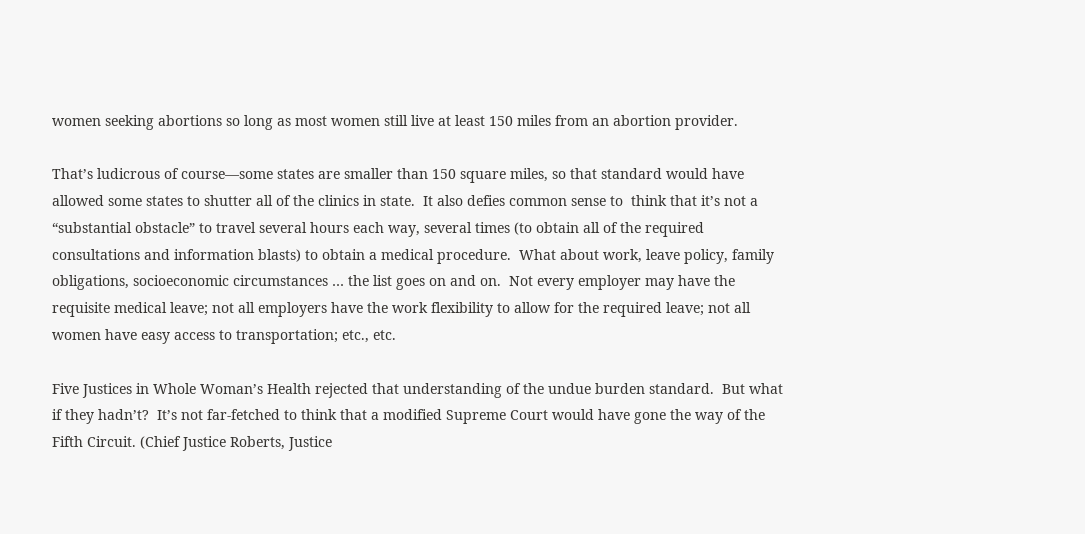women seeking abortions so long as most women still live at least 150 miles from an abortion provider.

That’s ludicrous of course—some states are smaller than 150 square miles, so that standard would have allowed some states to shutter all of the clinics in state.  It also defies common sense to  think that it’s not a “substantial obstacle” to travel several hours each way, several times (to obtain all of the required consultations and information blasts) to obtain a medical procedure.  What about work, leave policy, family obligations, socioeconomic circumstances … the list goes on and on.  Not every employer may have the requisite medical leave; not all employers have the work flexibility to allow for the required leave; not all women have easy access to transportation; etc., etc.

Five Justices in Whole Woman’s Health rejected that understanding of the undue burden standard.  But what if they hadn’t?  It’s not far-fetched to think that a modified Supreme Court would have gone the way of the Fifth Circuit. (Chief Justice Roberts, Justice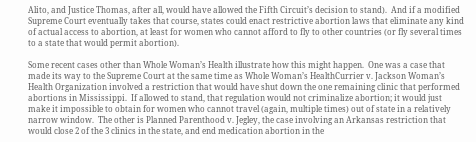Alito, and Justice Thomas, after all, would have allowed the Fifth Circuit’s decision to stand).  And if a modified Supreme Court eventually takes that course, states could enact restrictive abortion laws that eliminate any kind of actual access to abortion, at least for women who cannot afford to fly to other countries (or fly several times to a state that would permit abortion).

Some recent cases other than Whole Woman’s Health illustrate how this might happen.  One was a case that made its way to the Supreme Court at the same time as Whole Woman’s HealthCurrier v. Jackson Woman’s Health Organization involved a restriction that would have shut down the one remaining clinic that performed abortions in Mississippi.  If allowed to stand, that regulation would not criminalize abortion; it would just make it impossible to obtain for women who cannot travel (again, multiple times) out of state in a relatively narrow window.  The other is Planned Parenthood v. Jegley, the case involving an Arkansas restriction that would close 2 of the 3 clinics in the state, and end medication abortion in the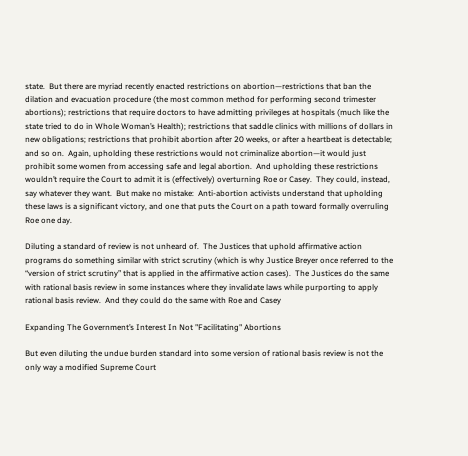state.  But there are myriad recently enacted restrictions on abortion—restrictions that ban the dilation and evacuation procedure (the most common method for performing second trimester abortions); restrictions that require doctors to have admitting privileges at hospitals (much like the state tried to do in Whole Woman’s Health); restrictions that saddle clinics with millions of dollars in new obligations; restrictions that prohibit abortion after 20 weeks, or after a heartbeat is detectable; and so on.  Again, upholding these restrictions would not criminalize abortion—it would just prohibit some women from accessing safe and legal abortion.  And upholding these restrictions wouldn’t require the Court to admit it is (effectively) overturning Roe or Casey.  They could, instead, say whatever they want.  But make no mistake:  Anti-abortion activists understand that upholding these laws is a significant victory, and one that puts the Court on a path toward formally overruling Roe one day.

Diluting a standard of review is not unheard of.  The Justices that uphold affirmative action programs do something similar with strict scrutiny (which is why Justice Breyer once referred to the “version of strict scrutiny” that is applied in the affirmative action cases).  The Justices do the same with rational basis review in some instances where they invalidate laws while purporting to apply rational basis review.  And they could do the same with Roe and Casey

Expanding The Government’s Interest In Not "Facilitating" Abortions

But even diluting the undue burden standard into some version of rational basis review is not the only way a modified Supreme Court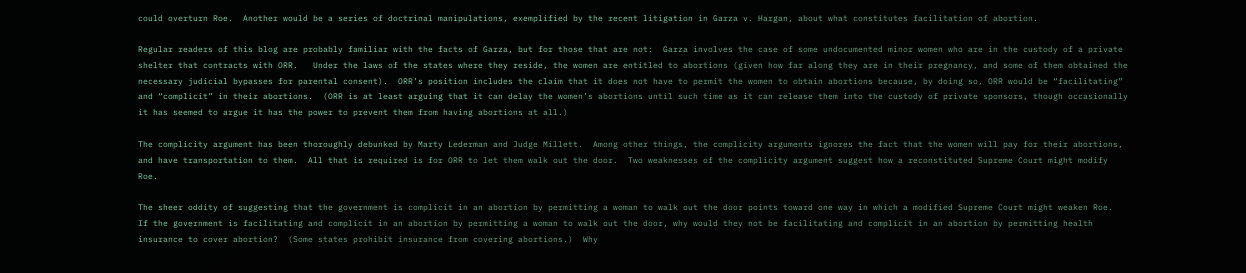could overturn Roe.  Another would be a series of doctrinal manipulations, exemplified by the recent litigation in Garza v. Hargan, about what constitutes facilitation of abortion.

Regular readers of this blog are probably familiar with the facts of Garza, but for those that are not:  Garza involves the case of some undocumented minor women who are in the custody of a private shelter that contracts with ORR.   Under the laws of the states where they reside, the women are entitled to abortions (given how far along they are in their pregnancy, and some of them obtained the necessary judicial bypasses for parental consent).  ORR’s position includes the claim that it does not have to permit the women to obtain abortions because, by doing so, ORR would be “facilitating” and “complicit” in their abortions.  (ORR is at least arguing that it can delay the women’s abortions until such time as it can release them into the custody of private sponsors, though occasionally it has seemed to argue it has the power to prevent them from having abortions at all.)

The complicity argument has been thoroughly debunked by Marty Lederman and Judge Millett.  Among other things, the complicity arguments ignores the fact that the women will pay for their abortions, and have transportation to them.  All that is required is for ORR to let them walk out the door.  Two weaknesses of the complicity argument suggest how a reconstituted Supreme Court might modify Roe.

The sheer oddity of suggesting that the government is complicit in an abortion by permitting a woman to walk out the door points toward one way in which a modified Supreme Court might weaken Roe.   If the government is facilitating and complicit in an abortion by permitting a woman to walk out the door, why would they not be facilitating and complicit in an abortion by permitting health insurance to cover abortion?  (Some states prohibit insurance from covering abortions.)  Why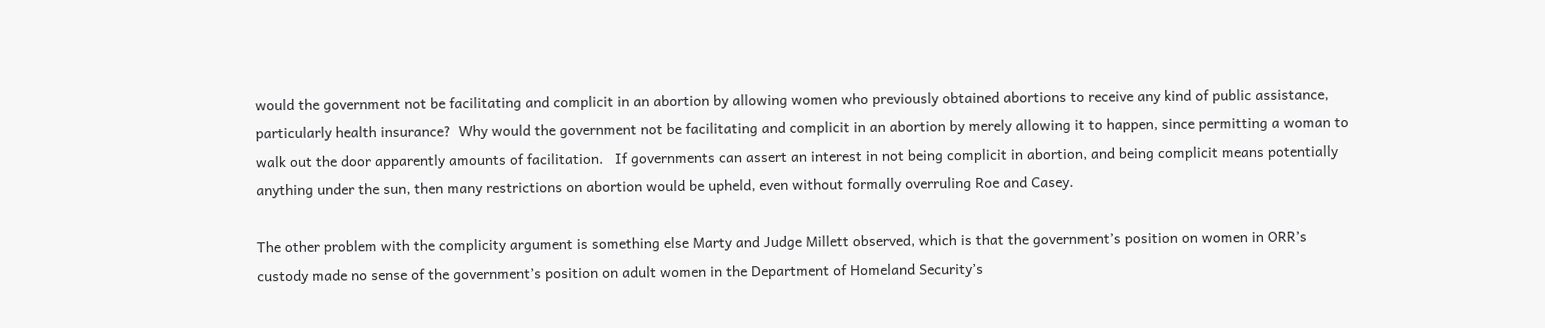would the government not be facilitating and complicit in an abortion by allowing women who previously obtained abortions to receive any kind of public assistance, particularly health insurance?  Why would the government not be facilitating and complicit in an abortion by merely allowing it to happen, since permitting a woman to walk out the door apparently amounts of facilitation.   If governments can assert an interest in not being complicit in abortion, and being complicit means potentially anything under the sun, then many restrictions on abortion would be upheld, even without formally overruling Roe and Casey.

The other problem with the complicity argument is something else Marty and Judge Millett observed, which is that the government’s position on women in ORR’s custody made no sense of the government’s position on adult women in the Department of Homeland Security’s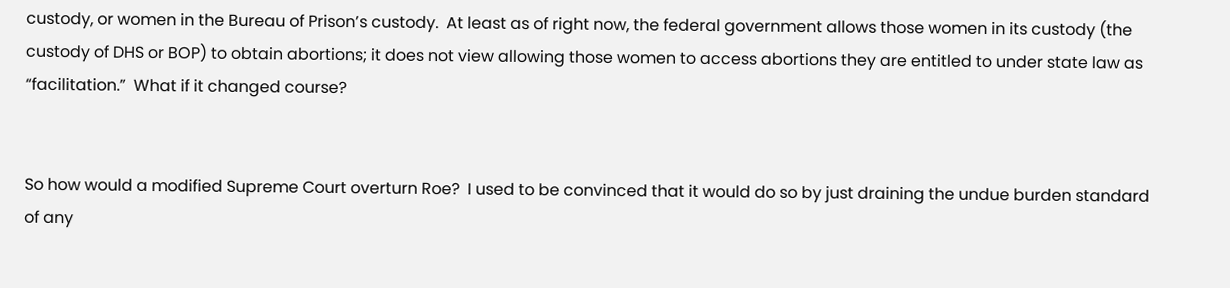custody, or women in the Bureau of Prison’s custody.  At least as of right now, the federal government allows those women in its custody (the custody of DHS or BOP) to obtain abortions; it does not view allowing those women to access abortions they are entitled to under state law as “facilitation.”  What if it changed course?


So how would a modified Supreme Court overturn Roe?  I used to be convinced that it would do so by just draining the undue burden standard of any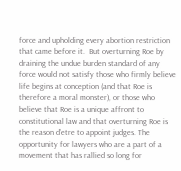force and upholding every abortion restriction that came before it.  But overturning Roe by draining the undue burden standard of any force would not satisfy those who firmly believe life begins at conception (and that Roe is therefore a moral monster), or those who believe that Roe is a unique affront to constitutional law and that overturning Roe is the reason d’etre to appoint judges. The opportunity for lawyers who are a part of a movement that has rallied so long for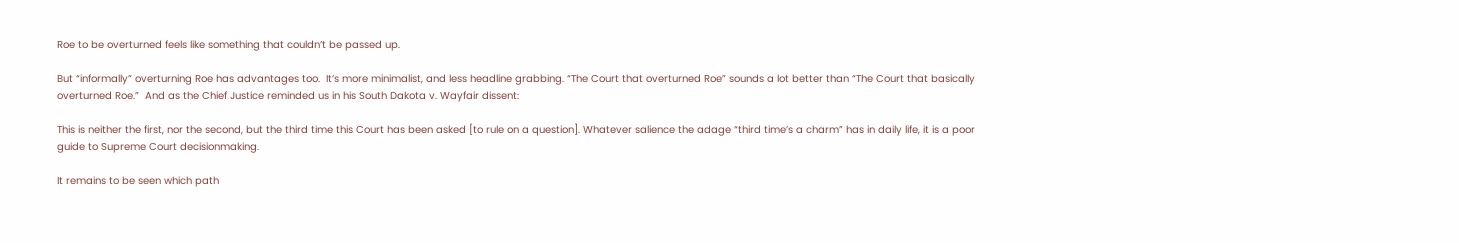Roe to be overturned feels like something that couldn’t be passed up.

But “informally” overturning Roe has advantages too.  It’s more minimalist, and less headline grabbing. “The Court that overturned Roe” sounds a lot better than “The Court that basically overturned Roe.”  And as the Chief Justice reminded us in his South Dakota v. Wayfair dissent:

This is neither the first, nor the second, but the third time this Court has been asked [to rule on a question]. Whatever salience the adage “third time’s a charm” has in daily life, it is a poor guide to Supreme Court decisionmaking.

It remains to be seen which path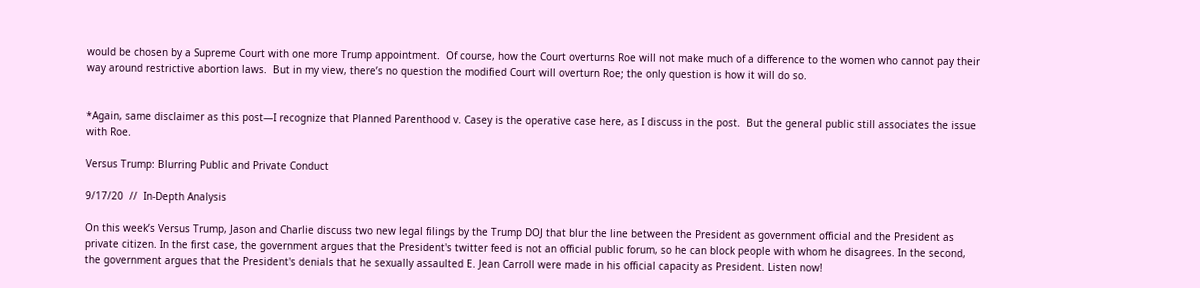would be chosen by a Supreme Court with one more Trump appointment.  Of course, how the Court overturns Roe will not make much of a difference to the women who cannot pay their way around restrictive abortion laws.  But in my view, there’s no question the modified Court will overturn Roe; the only question is how it will do so.


*Again, same disclaimer as this post—I recognize that Planned Parenthood v. Casey is the operative case here, as I discuss in the post.  But the general public still associates the issue with Roe.

Versus Trump: Blurring Public and Private Conduct

9/17/20  //  In-Depth Analysis

On this week’s Versus Trump, Jason and Charlie discuss two new legal filings by the Trump DOJ that blur the line between the President as government official and the President as private citizen. In the first case, the government argues that the President's twitter feed is not an official public forum, so he can block people with whom he disagrees. In the second, the government argues that the President's denials that he sexually assaulted E. Jean Carroll were made in his official capacity as President. Listen now!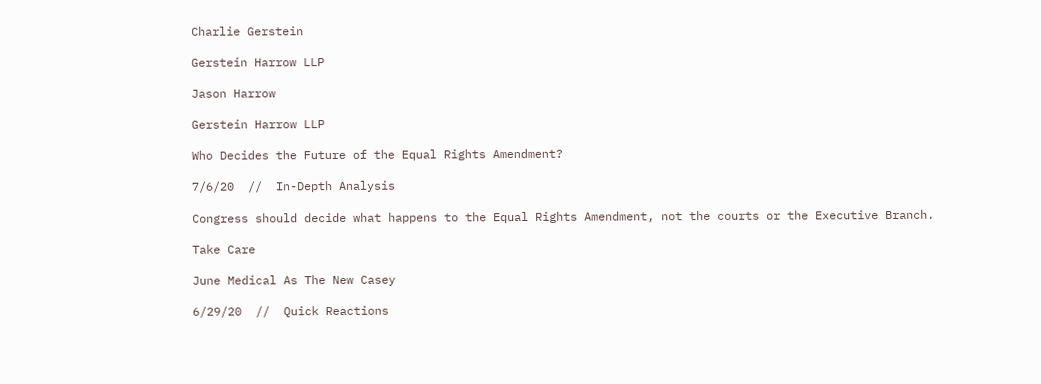Charlie Gerstein

Gerstein Harrow LLP

Jason Harrow

Gerstein Harrow LLP

Who Decides the Future of the Equal Rights Amendment?

7/6/20  //  In-Depth Analysis

Congress should decide what happens to the Equal Rights Amendment, not the courts or the Executive Branch.

Take Care

June Medical As The New Casey

6/29/20  //  Quick Reactions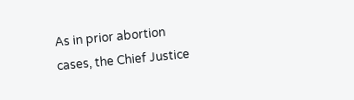As in prior abortion cases, the Chief Justice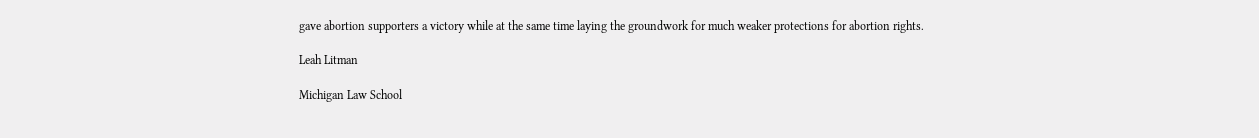gave abortion supporters a victory while at the same time laying the groundwork for much weaker protections for abortion rights.

Leah Litman

Michigan Law School